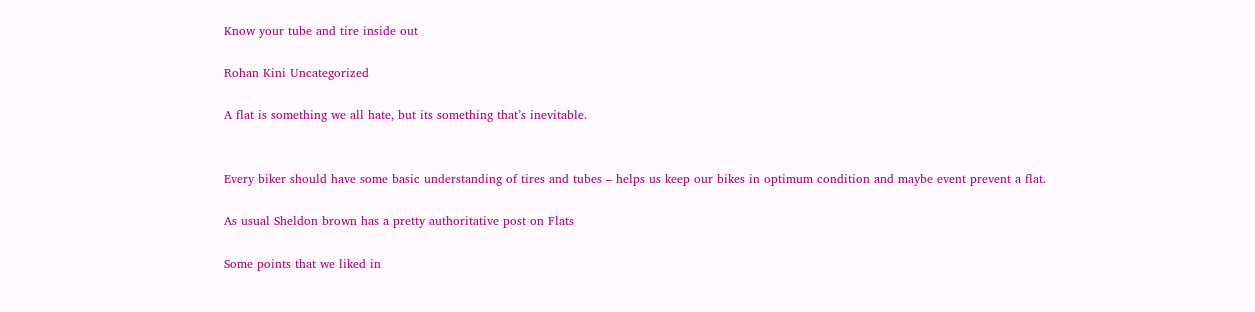Know your tube and tire inside out

Rohan Kini Uncategorized

A flat is something we all hate, but its something that’s inevitable.


Every biker should have some basic understanding of tires and tubes – helps us keep our bikes in optimum condition and maybe event prevent a flat.

As usual Sheldon brown has a pretty authoritative post on Flats

Some points that we liked in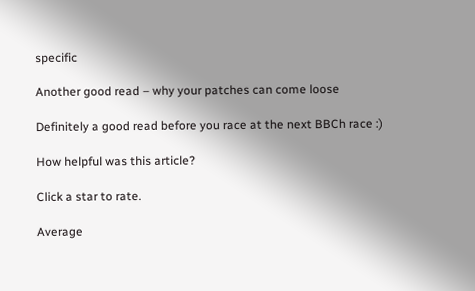specific

Another good read – why your patches can come loose

Definitely a good read before you race at the next BBCh race :)

How helpful was this article?

Click a star to rate.

Average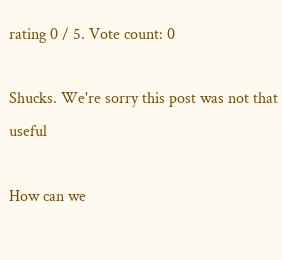rating 0 / 5. Vote count: 0

Shucks. We're sorry this post was not that useful

How can we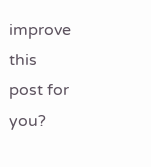improve this post for you?